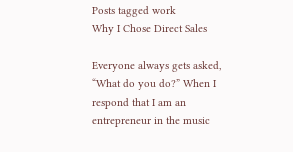Posts tagged work
Why I Chose Direct Sales

Everyone always gets asked, “What do you do?” When I respond that I am an entrepreneur in the music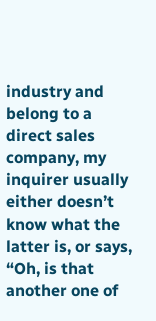industry and belong to a direct sales company, my inquirer usually either doesn’t know what the latter is, or says, “Oh, is that another one of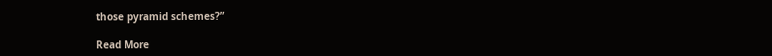those pyramid schemes?”

Read More